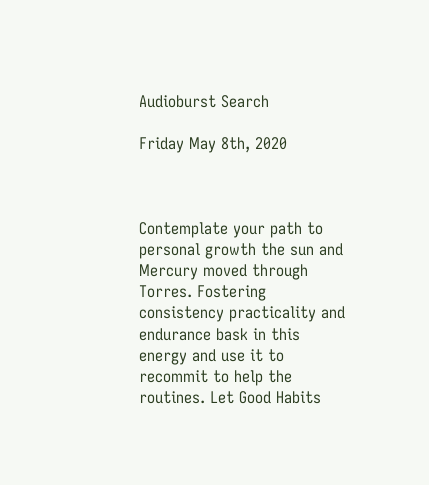Audioburst Search

Friday May 8th, 2020



Contemplate your path to personal growth the sun and Mercury moved through Torres. Fostering consistency practicality and endurance bask in this energy and use it to recommit to help the routines. Let Good Habits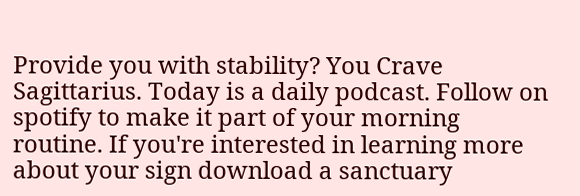Provide you with stability? You Crave Sagittarius. Today is a daily podcast. Follow on spotify to make it part of your morning routine. If you're interested in learning more about your sign download a sanctuary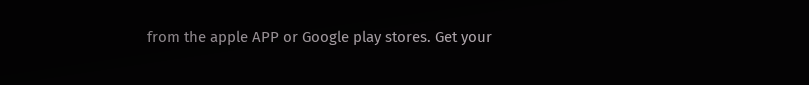from the apple APP or Google play stores. Get your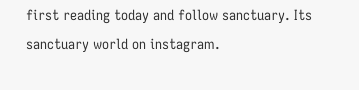first reading today and follow sanctuary. Its sanctuary world on instagram.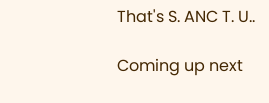That's S. ANC T. U..

Coming up next